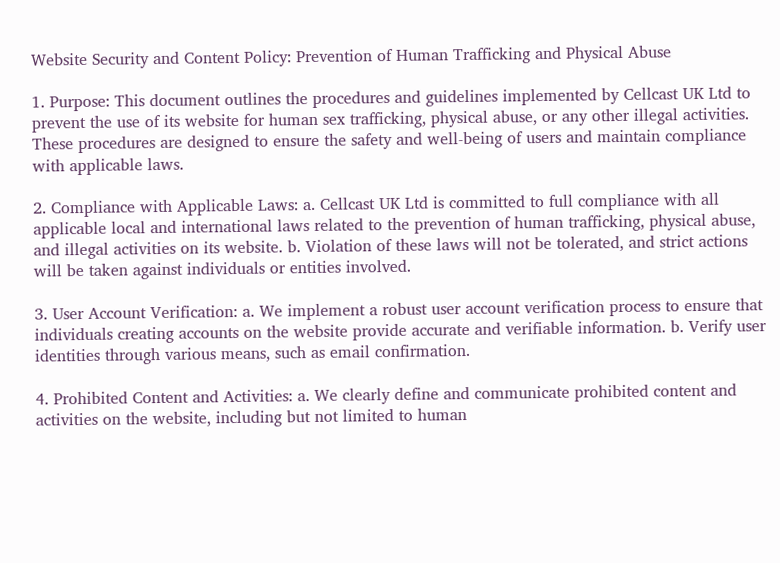Website Security and Content Policy: Prevention of Human Trafficking and Physical Abuse

1. Purpose: This document outlines the procedures and guidelines implemented by Cellcast UK Ltd to prevent the use of its website for human sex trafficking, physical abuse, or any other illegal activities. These procedures are designed to ensure the safety and well-being of users and maintain compliance with applicable laws.

2. Compliance with Applicable Laws: a. Cellcast UK Ltd is committed to full compliance with all applicable local and international laws related to the prevention of human trafficking, physical abuse, and illegal activities on its website. b. Violation of these laws will not be tolerated, and strict actions will be taken against individuals or entities involved.

3. User Account Verification: a. We implement a robust user account verification process to ensure that individuals creating accounts on the website provide accurate and verifiable information. b. Verify user identities through various means, such as email confirmation.

4. Prohibited Content and Activities: a. We clearly define and communicate prohibited content and activities on the website, including but not limited to human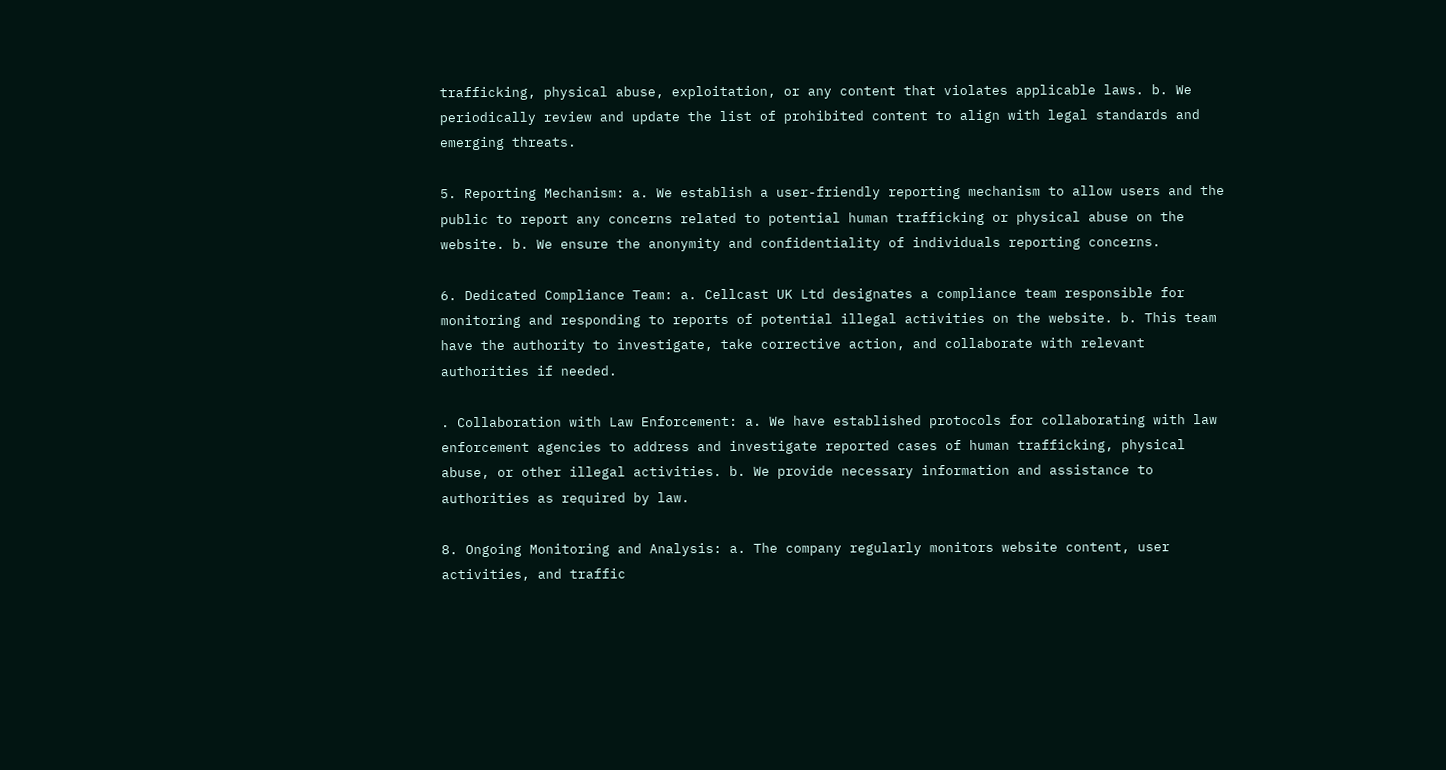trafficking, physical abuse, exploitation, or any content that violates applicable laws. b. We periodically review and update the list of prohibited content to align with legal standards and emerging threats.

5. Reporting Mechanism: a. We establish a user-friendly reporting mechanism to allow users and the public to report any concerns related to potential human trafficking or physical abuse on the website. b. We ensure the anonymity and confidentiality of individuals reporting concerns.

6. Dedicated Compliance Team: a. Cellcast UK Ltd designates a compliance team responsible for monitoring and responding to reports of potential illegal activities on the website. b. This team have the authority to investigate, take corrective action, and collaborate with relevant authorities if needed.

. Collaboration with Law Enforcement: a. We have established protocols for collaborating with law enforcement agencies to address and investigate reported cases of human trafficking, physical abuse, or other illegal activities. b. We provide necessary information and assistance to authorities as required by law.

8. Ongoing Monitoring and Analysis: a. The company regularly monitors website content, user activities, and traffic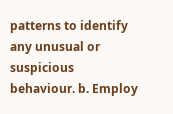patterns to identify any unusual or suspicious behaviour. b. Employ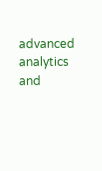advanced analytics and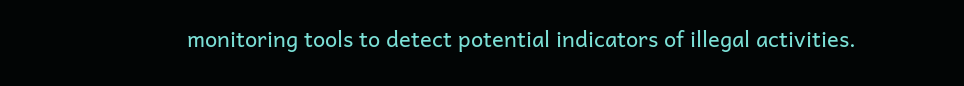monitoring tools to detect potential indicators of illegal activities.